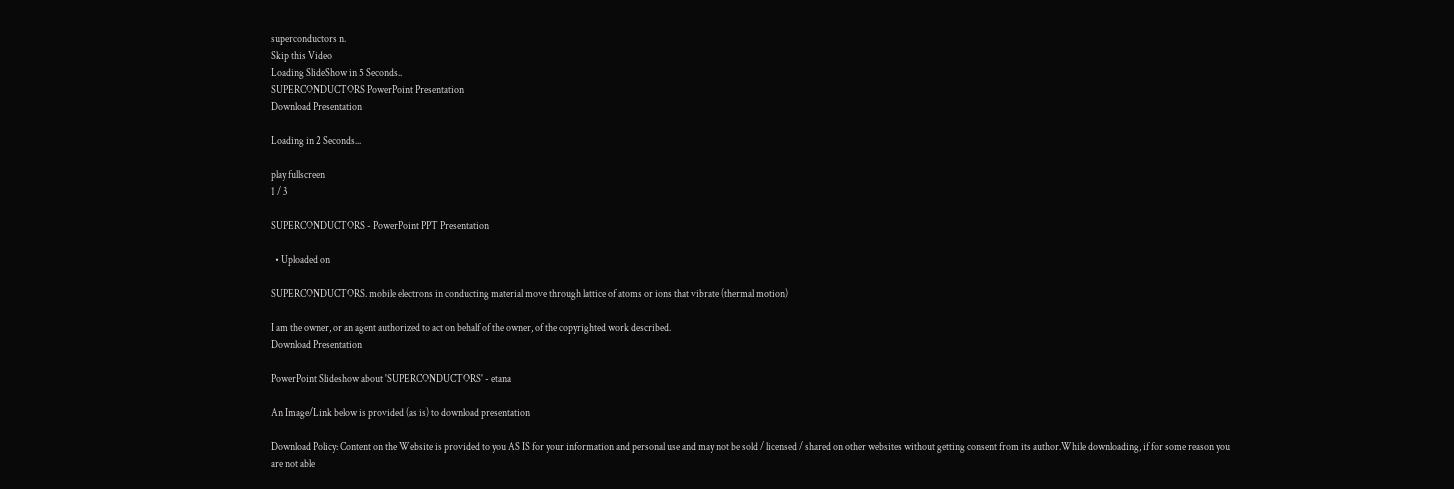superconductors n.
Skip this Video
Loading SlideShow in 5 Seconds..
SUPERCONDUCTORS PowerPoint Presentation
Download Presentation

Loading in 2 Seconds...

play fullscreen
1 / 3

SUPERCONDUCTORS - PowerPoint PPT Presentation

  • Uploaded on

SUPERCONDUCTORS. mobile electrons in conducting material move through lattice of atoms or ions that vibrate (thermal motion)

I am the owner, or an agent authorized to act on behalf of the owner, of the copyrighted work described.
Download Presentation

PowerPoint Slideshow about 'SUPERCONDUCTORS' - etana

An Image/Link below is provided (as is) to download presentation

Download Policy: Content on the Website is provided to you AS IS for your information and personal use and may not be sold / licensed / shared on other websites without getting consent from its author.While downloading, if for some reason you are not able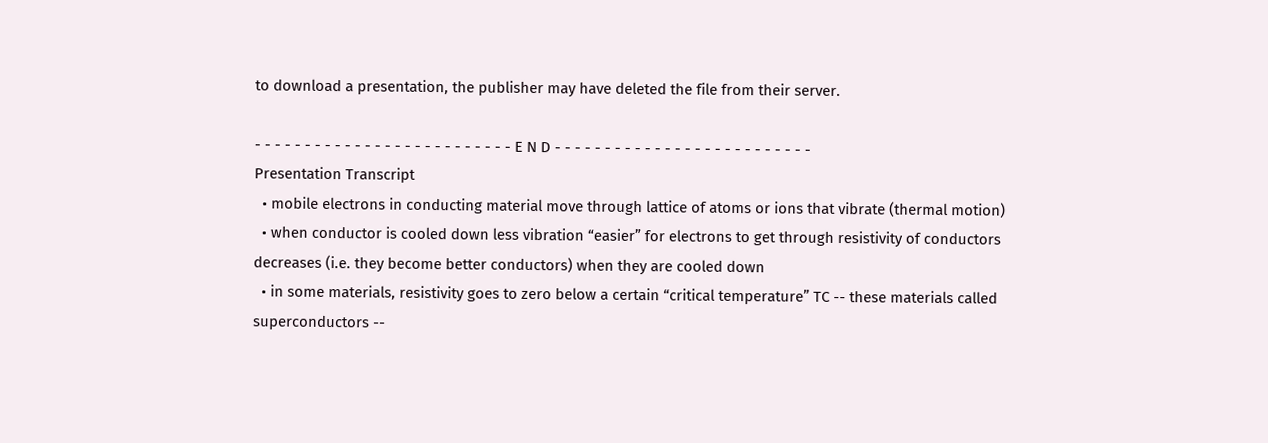to download a presentation, the publisher may have deleted the file from their server.

- - - - - - - - - - - - - - - - - - - - - - - - - - E N D - - - - - - - - - - - - - - - - - - - - - - - - - -
Presentation Transcript
  • mobile electrons in conducting material move through lattice of atoms or ions that vibrate (thermal motion)
  • when conductor is cooled down less vibration “easier” for electrons to get through resistivity of conductors decreases (i.e. they become better conductors) when they are cooled down
  • in some materials, resistivity goes to zero below a certain “critical temperature” TC -- these materials called superconductors --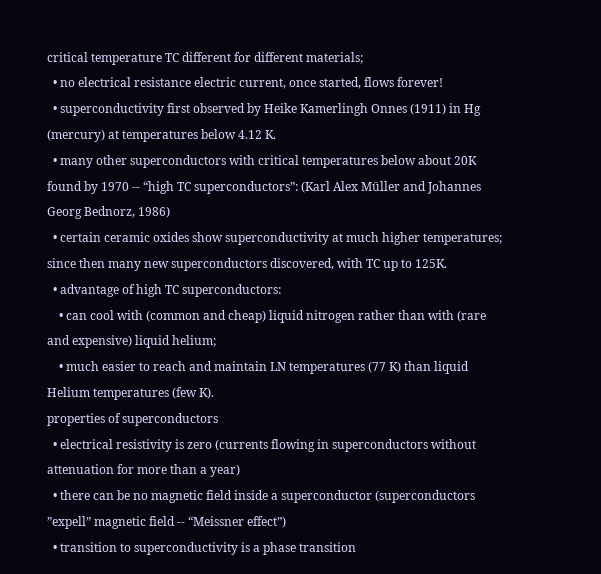critical temperature TC different for different materials;
  • no electrical resistance electric current, once started, flows forever!
  • superconductivity first observed by Heike Kamerlingh Onnes (1911) in Hg (mercury) at temperatures below 4.12 K.
  • many other superconductors with critical temperatures below about 20K found by 1970 -- “high TC superconductors”: (Karl Alex Müller and Johannes Georg Bednorz, 1986)
  • certain ceramic oxides show superconductivity at much higher temperatures; since then many new superconductors discovered, with TC up to 125K.
  • advantage of high TC superconductors:
    • can cool with (common and cheap) liquid nitrogen rather than with (rare and expensive) liquid helium;
    • much easier to reach and maintain LN temperatures (77 K) than liquid Helium temperatures (few K).
properties of superconductors
  • electrical resistivity is zero (currents flowing in superconductors without attenuation for more than a year)
  • there can be no magnetic field inside a superconductor (superconductors ”expell” magnetic field -- “Meissner effect”)
  • transition to superconductivity is a phase transition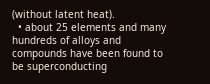(without latent heat).
  • about 25 elements and many hundreds of alloys and compounds have been found to be superconducting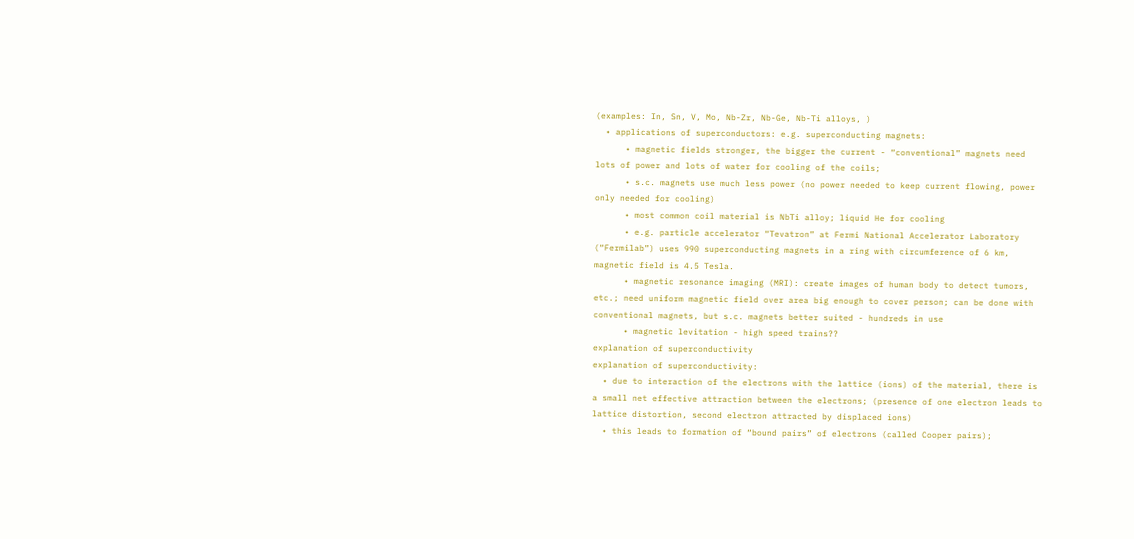(examples: In, Sn, V, Mo, Nb-Zr, Nb-Ge, Nb-Ti alloys, )
  • applications of superconductors: e.g. superconducting magnets:
      • magnetic fields stronger, the bigger the current - “conventional” magnets need lots of power and lots of water for cooling of the coils;
      • s.c. magnets use much less power (no power needed to keep current flowing, power only needed for cooling)
      • most common coil material is NbTi alloy; liquid He for cooling
      • e.g. particle accelerator “Tevatron” at Fermi National Accelerator Laboratory (“Fermilab”) uses 990 superconducting magnets in a ring with circumference of 6 km, magnetic field is 4.5 Tesla.
      • magnetic resonance imaging (MRI): create images of human body to detect tumors, etc.; need uniform magnetic field over area big enough to cover person; can be done with conventional magnets, but s.c. magnets better suited - hundreds in use
      • magnetic levitation - high speed trains??
explanation of superconductivity
explanation of superconductivity:
  • due to interaction of the electrons with the lattice (ions) of the material, there is a small net effective attraction between the electrons; (presence of one electron leads to lattice distortion, second electron attracted by displaced ions)
  • this leads to formation of “bound pairs” of electrons (called Cooper pairs);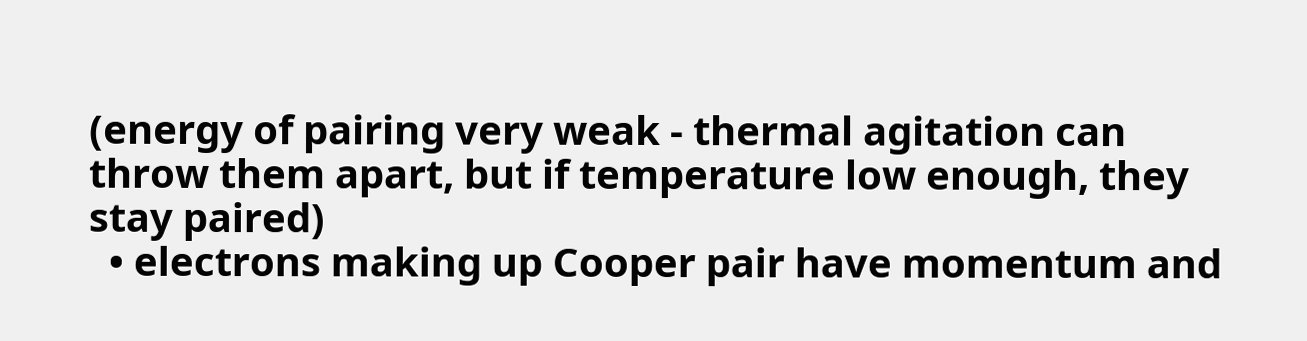(energy of pairing very weak - thermal agitation can throw them apart, but if temperature low enough, they stay paired)
  • electrons making up Cooper pair have momentum and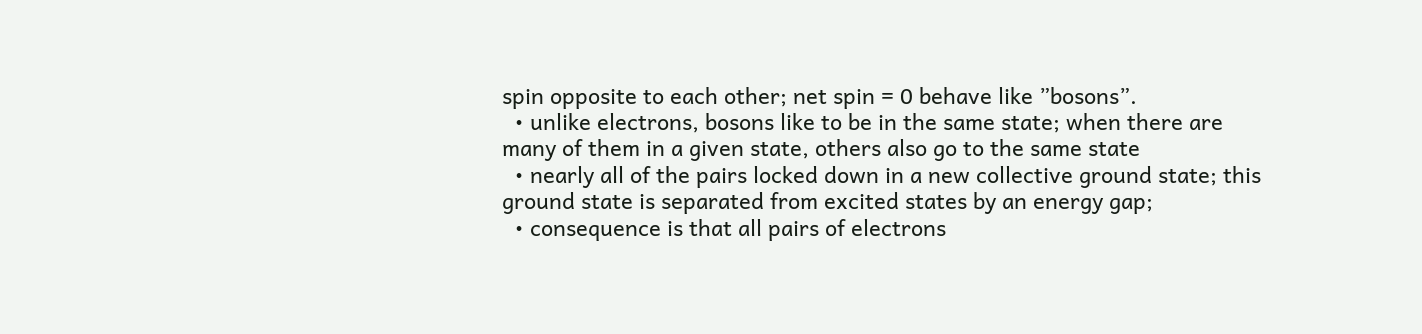spin opposite to each other; net spin = 0 behave like ”bosons”.
  • unlike electrons, bosons like to be in the same state; when there are many of them in a given state, others also go to the same state
  • nearly all of the pairs locked down in a new collective ground state; this ground state is separated from excited states by an energy gap;
  • consequence is that all pairs of electrons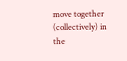move together (collectively) in the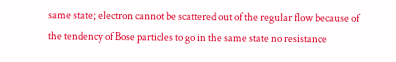same state; electron cannot be scattered out of the regular flow because of the tendency of Bose particles to go in the same state no resistance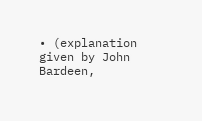• (explanation given by John Bardeen,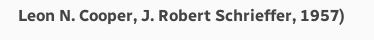Leon N. Cooper, J. Robert Schrieffer, 1957)